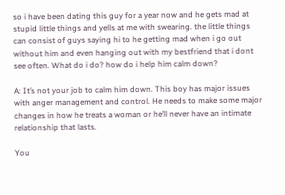so i have been dating this guy for a year now and he gets mad at stupid little things and yells at me with swearing. the little things can consist of guys saying hi to he getting mad when i go out without him and even hanging out with my bestfriend that i dont see often. What do i do? how do i help him calm down?

A: It’s not your job to calm him down. This boy has major issues with anger management and control. He needs to make some major changes in how he treats a woman or he’ll never have an intimate relationship that lasts.

You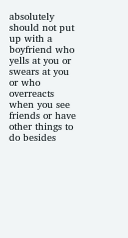absolutely should not put up with a boyfriend who yells at you or swears at you or who overreacts when you see friends or have other things to do besides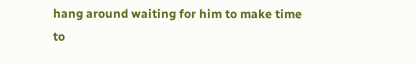hang around waiting for him to make time to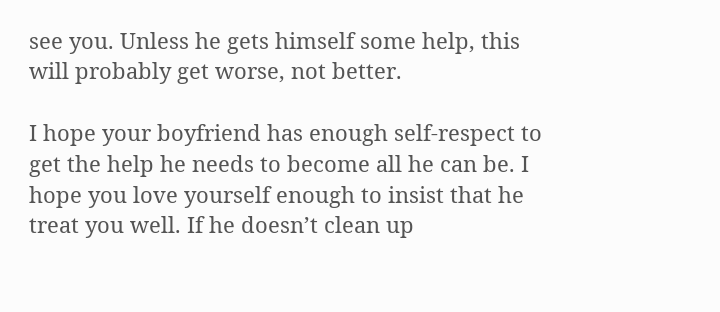see you. Unless he gets himself some help, this will probably get worse, not better.

I hope your boyfriend has enough self-respect to get the help he needs to become all he can be. I hope you love yourself enough to insist that he treat you well. If he doesn’t clean up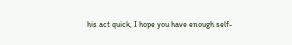his act quick, I hope you have enough self-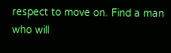respect to move on. Find a man who will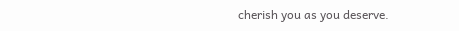cherish you as you deserve.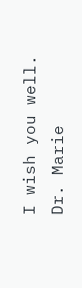I wish you well.
Dr. Marie